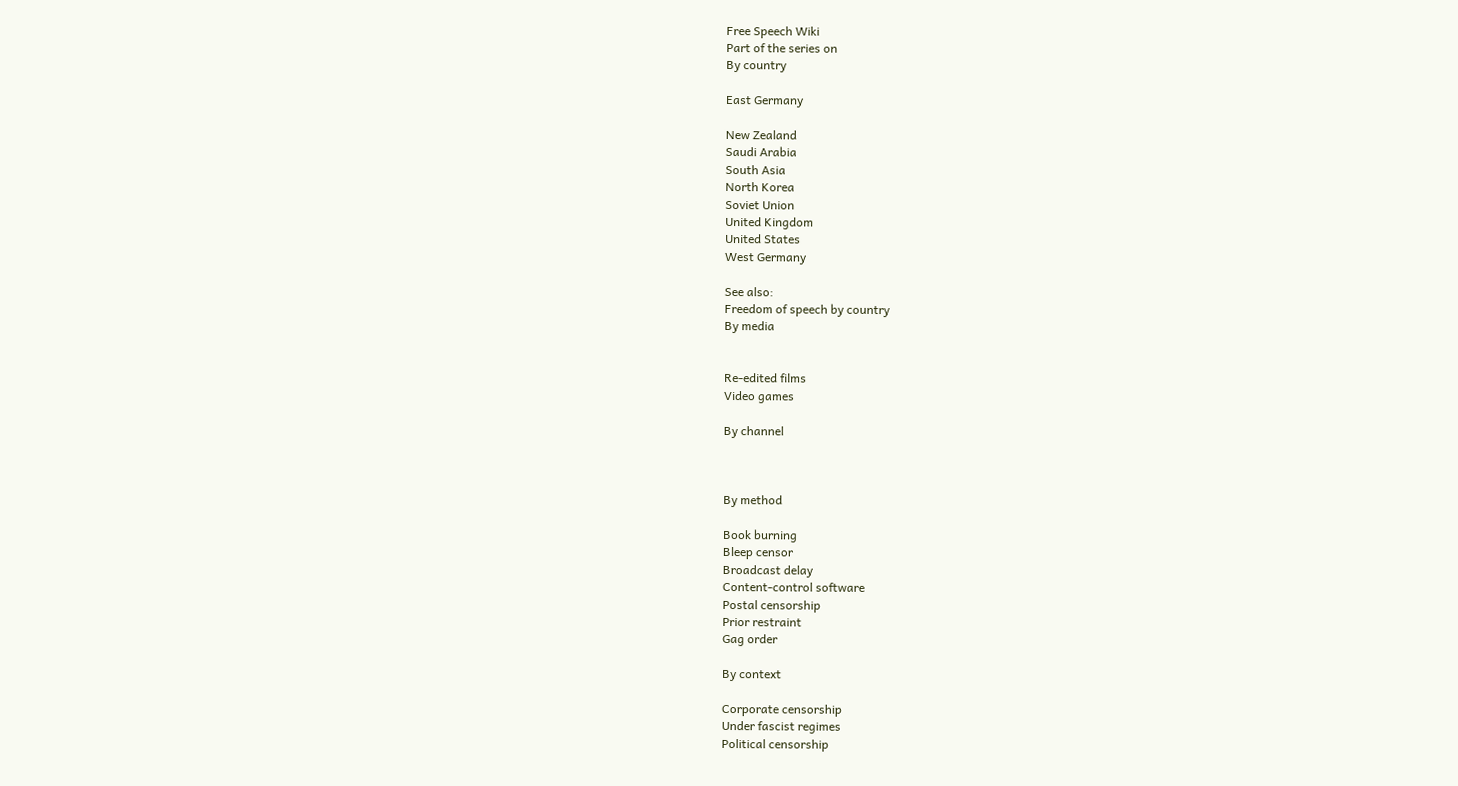Free Speech Wiki
Part of the series on
By country

East Germany

New Zealand
Saudi Arabia
South Asia
North Korea
Soviet Union
United Kingdom
United States
West Germany

See also:
Freedom of speech by country
By media


Re-edited films
Video games

By channel



By method

Book burning
Bleep censor
Broadcast delay
Content-control software
Postal censorship
Prior restraint
Gag order

By context

Corporate censorship
Under fascist regimes
Political censorship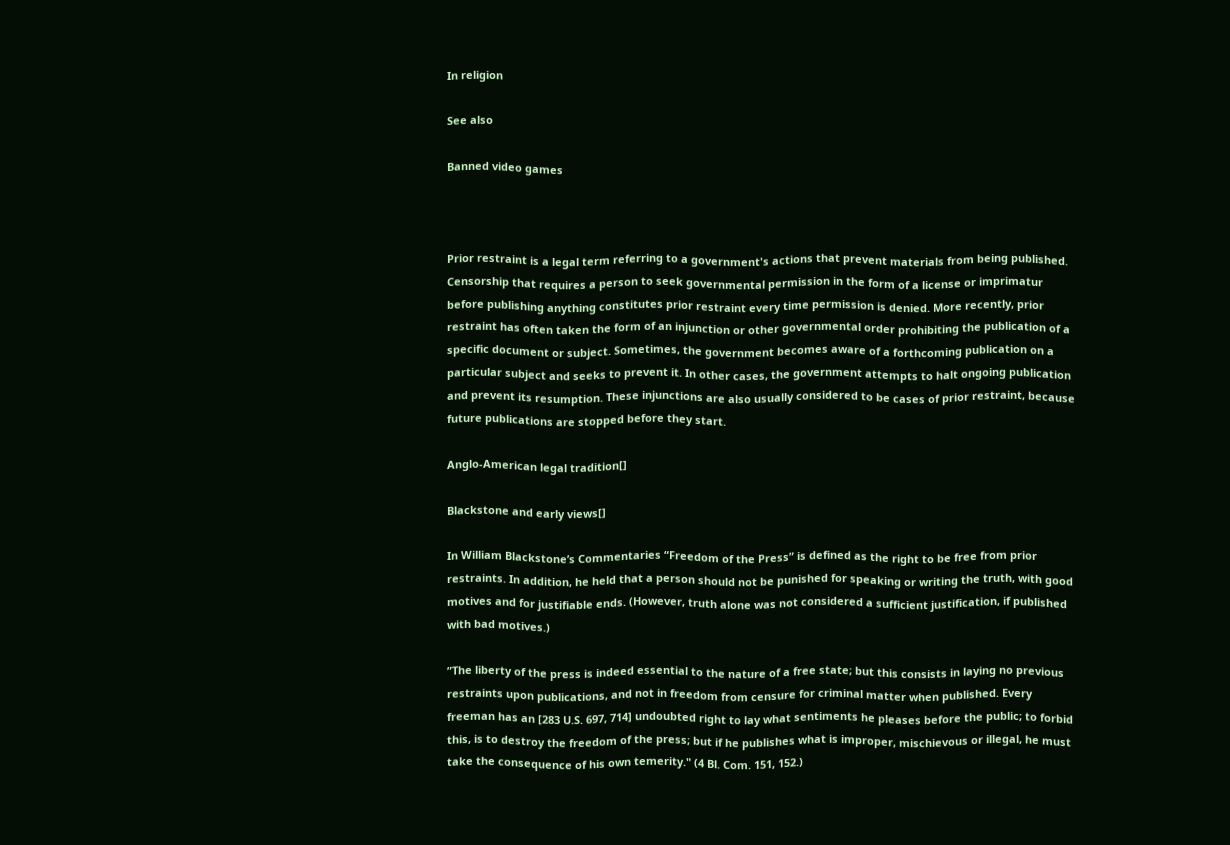In religion

See also

Banned video games



Prior restraint is a legal term referring to a government's actions that prevent materials from being published. Censorship that requires a person to seek governmental permission in the form of a license or imprimatur before publishing anything constitutes prior restraint every time permission is denied. More recently, prior restraint has often taken the form of an injunction or other governmental order prohibiting the publication of a specific document or subject. Sometimes, the government becomes aware of a forthcoming publication on a particular subject and seeks to prevent it. In other cases, the government attempts to halt ongoing publication and prevent its resumption. These injunctions are also usually considered to be cases of prior restraint, because future publications are stopped before they start.

Anglo-American legal tradition[]

Blackstone and early views[]

In William Blackstone’s Commentaries “Freedom of the Press” is defined as the right to be free from prior restraints. In addition, he held that a person should not be punished for speaking or writing the truth, with good motives and for justifiable ends. (However, truth alone was not considered a sufficient justification, if published with bad motives.)

”The liberty of the press is indeed essential to the nature of a free state; but this consists in laying no previous restraints upon publications, and not in freedom from censure for criminal matter when published. Every freeman has an [283 U.S. 697, 714] undoubted right to lay what sentiments he pleases before the public; to forbid this, is to destroy the freedom of the press; but if he publishes what is improper, mischievous or illegal, he must take the consequence of his own temerity." (4 Bl. Com. 151, 152.)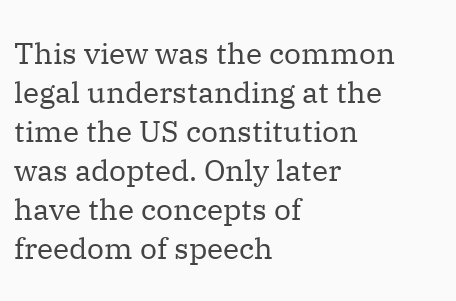This view was the common legal understanding at the time the US constitution was adopted. Only later have the concepts of freedom of speech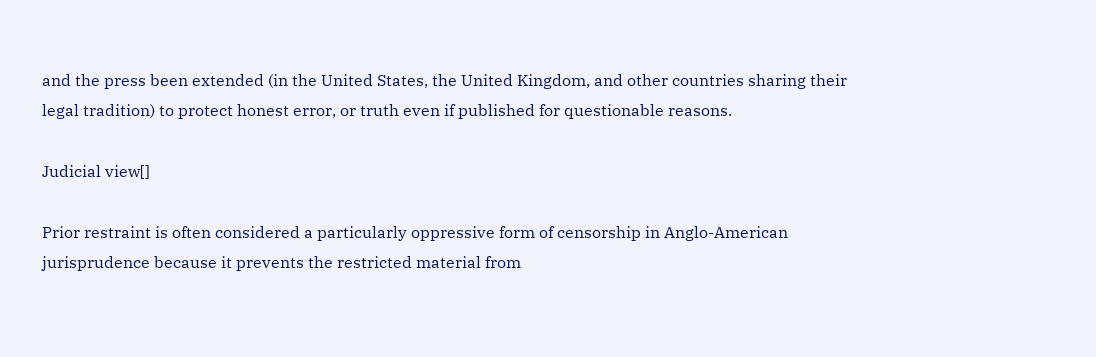and the press been extended (in the United States, the United Kingdom, and other countries sharing their legal tradition) to protect honest error, or truth even if published for questionable reasons.

Judicial view[]

Prior restraint is often considered a particularly oppressive form of censorship in Anglo-American jurisprudence because it prevents the restricted material from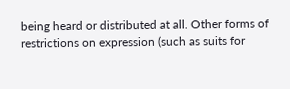being heard or distributed at all. Other forms of restrictions on expression (such as suits for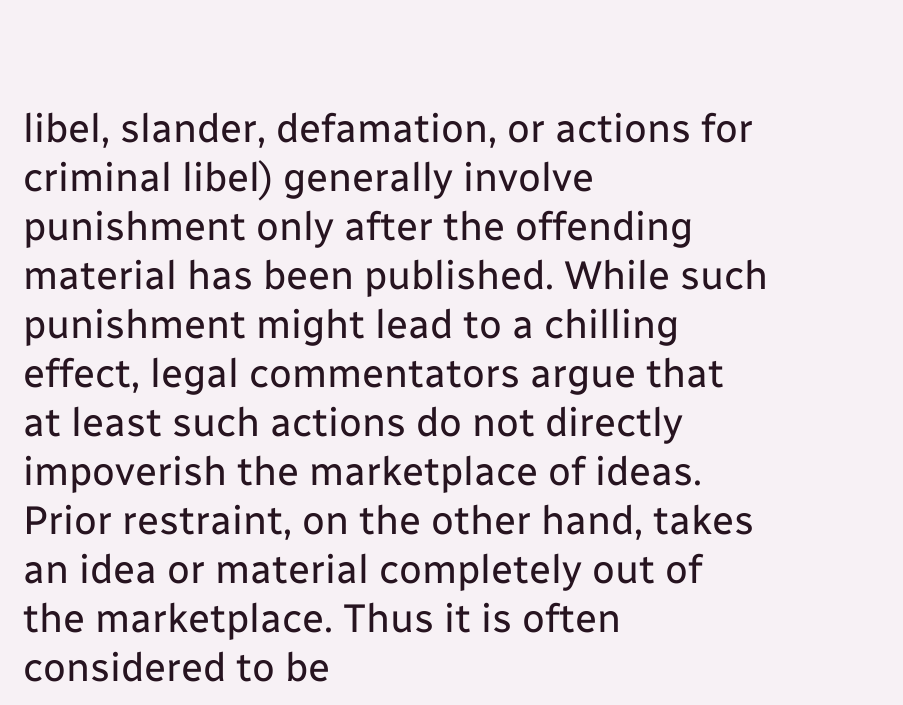libel, slander, defamation, or actions for criminal libel) generally involve punishment only after the offending material has been published. While such punishment might lead to a chilling effect, legal commentators argue that at least such actions do not directly impoverish the marketplace of ideas. Prior restraint, on the other hand, takes an idea or material completely out of the marketplace. Thus it is often considered to be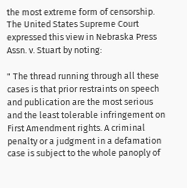the most extreme form of censorship. The United States Supreme Court expressed this view in Nebraska Press Assn. v. Stuart by noting:

" The thread running through all these cases is that prior restraints on speech and publication are the most serious and the least tolerable infringement on First Amendment rights. A criminal penalty or a judgment in a defamation case is subject to the whole panoply of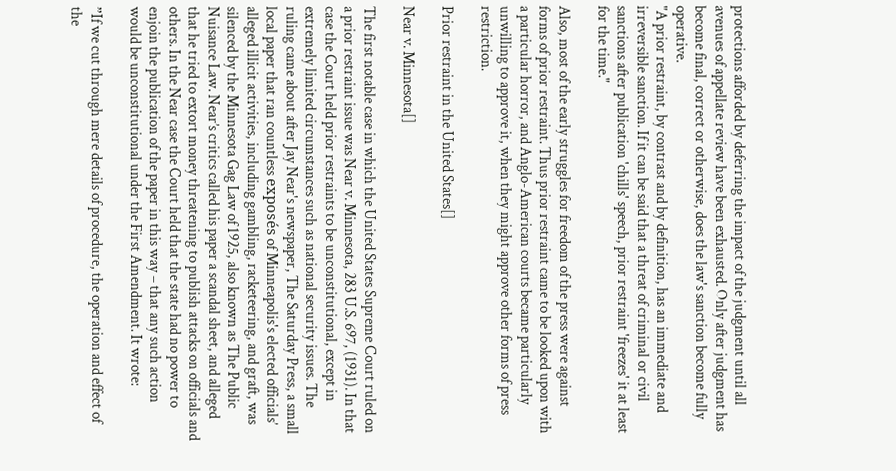protections afforded by deferring the impact of the judgment until all avenues of appellate review have been exhausted. Only after judgment has become final, correct or otherwise, does the law's sanction become fully operative.
"A prior restraint, by contrast and by definition, has an immediate and irreversible sanction. If it can be said that a threat of criminal or civil sanctions after publication 'chills' speech, prior restraint 'freezes' it at least for the time."

Also, most of the early struggles for freedom of the press were against forms of prior restraint. Thus prior restraint came to be looked upon with a particular horror, and Anglo-American courts became particularly unwilling to approve it, when they might approve other forms of press restriction.

Prior restraint in the United States[]

Near v. Minnesota[]

The first notable case in which the United States Supreme Court ruled on a prior restraint issue was Near v. Minnesota, 283 U.S. 697, (1931). In that case the Court held prior restraints to be unconstitutional, except in extremely limited circumstances such as national security issues. The ruling came about after Jay Near's newspaper, The Saturday Press, a small local paper that ran countless exposés of Minneapolis's elected officials’ alleged illicit activities, including gambling, racketeering, and graft, was silenced by the Minnesota Gag Law of 1925, also known as The Public Nuisance Law. Near’s critics called his paper a scandal sheet, and alleged that he tried to extort money threatening to publish attacks on officials and others. In the Near case the Court held that the state had no power to enjoin the publication of the paper in this way – that any such action would be unconstitutional under the First Amendment. It wrote:

”If we cut through mere details of procedure, the operation and effect of the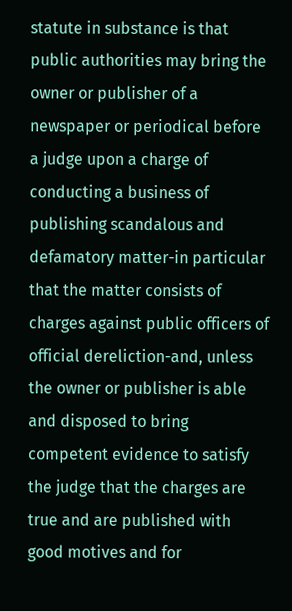statute in substance is that public authorities may bring the owner or publisher of a newspaper or periodical before a judge upon a charge of conducting a business of publishing scandalous and defamatory matter-in particular that the matter consists of charges against public officers of official dereliction-and, unless the owner or publisher is able and disposed to bring competent evidence to satisfy the judge that the charges are true and are published with good motives and for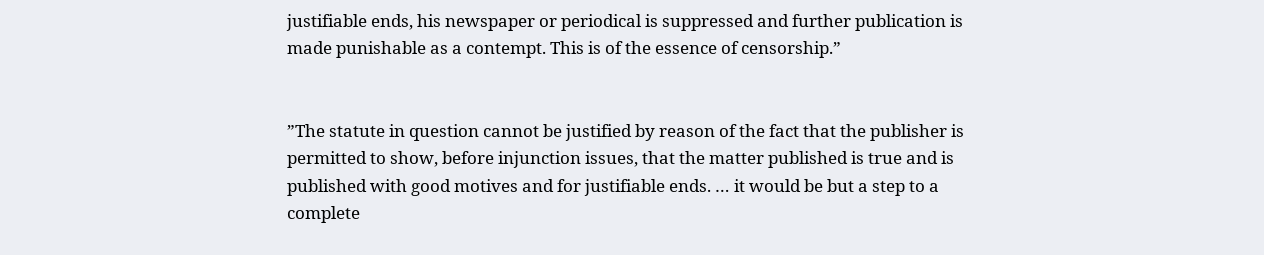justifiable ends, his newspaper or periodical is suppressed and further publication is made punishable as a contempt. This is of the essence of censorship.”


”The statute in question cannot be justified by reason of the fact that the publisher is permitted to show, before injunction issues, that the matter published is true and is published with good motives and for justifiable ends. … it would be but a step to a complete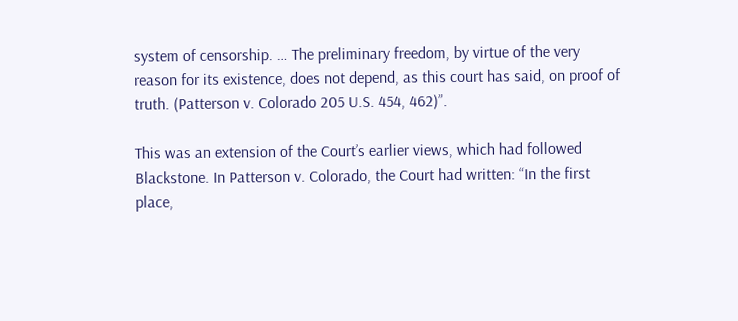system of censorship. … The preliminary freedom, by virtue of the very reason for its existence, does not depend, as this court has said, on proof of truth. (Patterson v. Colorado 205 U.S. 454, 462)”.

This was an extension of the Court’s earlier views, which had followed Blackstone. In Patterson v. Colorado, the Court had written: “In the first place,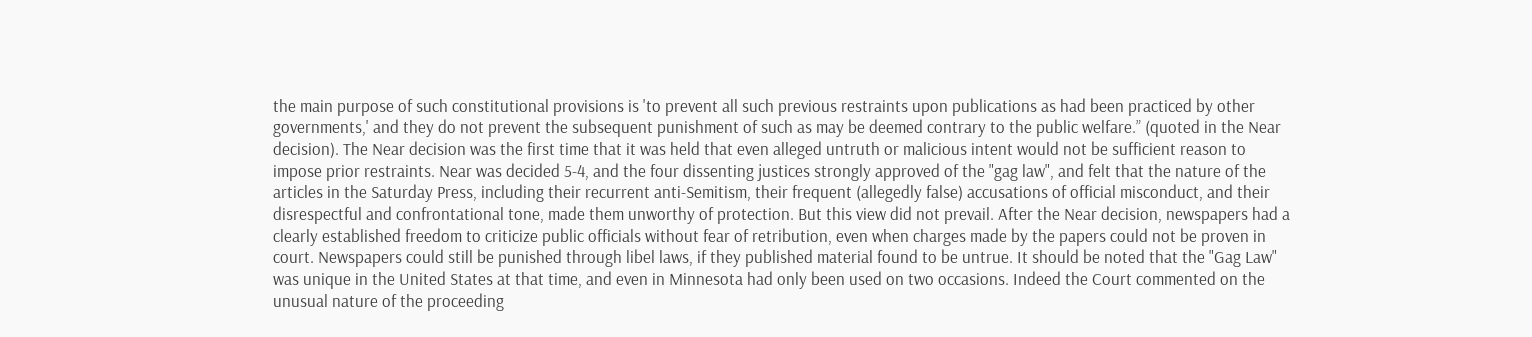the main purpose of such constitutional provisions is 'to prevent all such previous restraints upon publications as had been practiced by other governments,' and they do not prevent the subsequent punishment of such as may be deemed contrary to the public welfare.” (quoted in the Near decision). The Near decision was the first time that it was held that even alleged untruth or malicious intent would not be sufficient reason to impose prior restraints. Near was decided 5-4, and the four dissenting justices strongly approved of the "gag law", and felt that the nature of the articles in the Saturday Press, including their recurrent anti-Semitism, their frequent (allegedly false) accusations of official misconduct, and their disrespectful and confrontational tone, made them unworthy of protection. But this view did not prevail. After the Near decision, newspapers had a clearly established freedom to criticize public officials without fear of retribution, even when charges made by the papers could not be proven in court. Newspapers could still be punished through libel laws, if they published material found to be untrue. It should be noted that the "Gag Law" was unique in the United States at that time, and even in Minnesota had only been used on two occasions. Indeed the Court commented on the unusual nature of the proceeding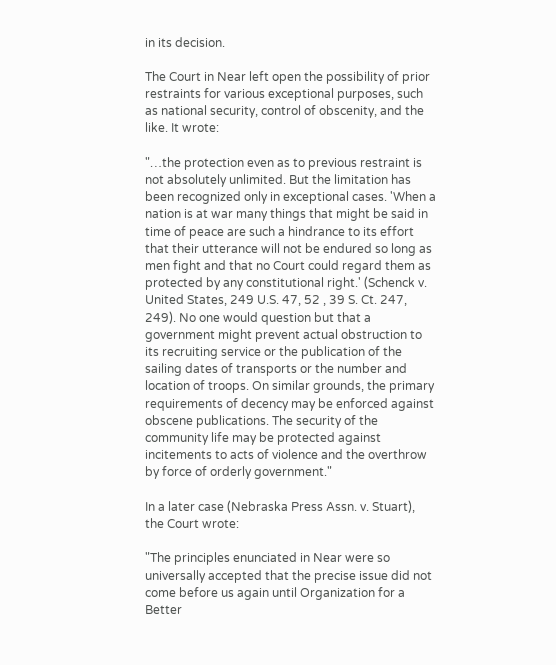in its decision.

The Court in Near left open the possibility of prior restraints for various exceptional purposes, such as national security, control of obscenity, and the like. It wrote:

"…the protection even as to previous restraint is not absolutely unlimited. But the limitation has been recognized only in exceptional cases. 'When a nation is at war many things that might be said in time of peace are such a hindrance to its effort that their utterance will not be endured so long as men fight and that no Court could regard them as protected by any constitutional right.' (Schenck v. United States, 249 U.S. 47, 52 , 39 S. Ct. 247, 249). No one would question but that a government might prevent actual obstruction to its recruiting service or the publication of the sailing dates of transports or the number and location of troops. On similar grounds, the primary requirements of decency may be enforced against obscene publications. The security of the community life may be protected against incitements to acts of violence and the overthrow by force of orderly government."

In a later case (Nebraska Press Assn. v. Stuart), the Court wrote:

"The principles enunciated in Near were so universally accepted that the precise issue did not come before us again until Organization for a Better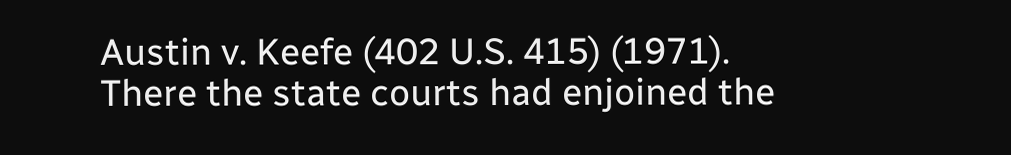Austin v. Keefe (402 U.S. 415) (1971). There the state courts had enjoined the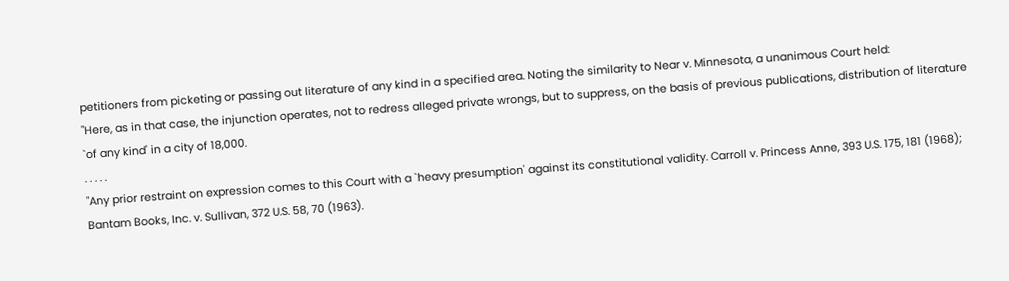petitioners from picketing or passing out literature of any kind in a specified area. Noting the similarity to Near v. Minnesota, a unanimous Court held:
"Here, as in that case, the injunction operates, not to redress alleged private wrongs, but to suppress, on the basis of previous publications, distribution of literature `of any kind' in a city of 18,000.
. . . . .
"Any prior restraint on expression comes to this Court with a `heavy presumption' against its constitutional validity. Carroll v. Princess Anne, 393 U.S. 175, 181 (1968); Bantam Books, Inc. v. Sullivan, 372 U.S. 58, 70 (1963).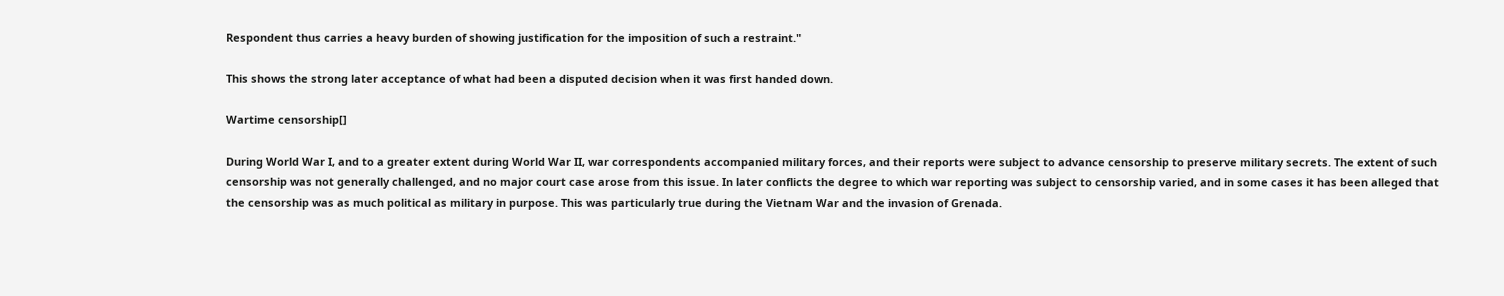Respondent thus carries a heavy burden of showing justification for the imposition of such a restraint."

This shows the strong later acceptance of what had been a disputed decision when it was first handed down.

Wartime censorship[]

During World War I, and to a greater extent during World War II, war correspondents accompanied military forces, and their reports were subject to advance censorship to preserve military secrets. The extent of such censorship was not generally challenged, and no major court case arose from this issue. In later conflicts the degree to which war reporting was subject to censorship varied, and in some cases it has been alleged that the censorship was as much political as military in purpose. This was particularly true during the Vietnam War and the invasion of Grenada.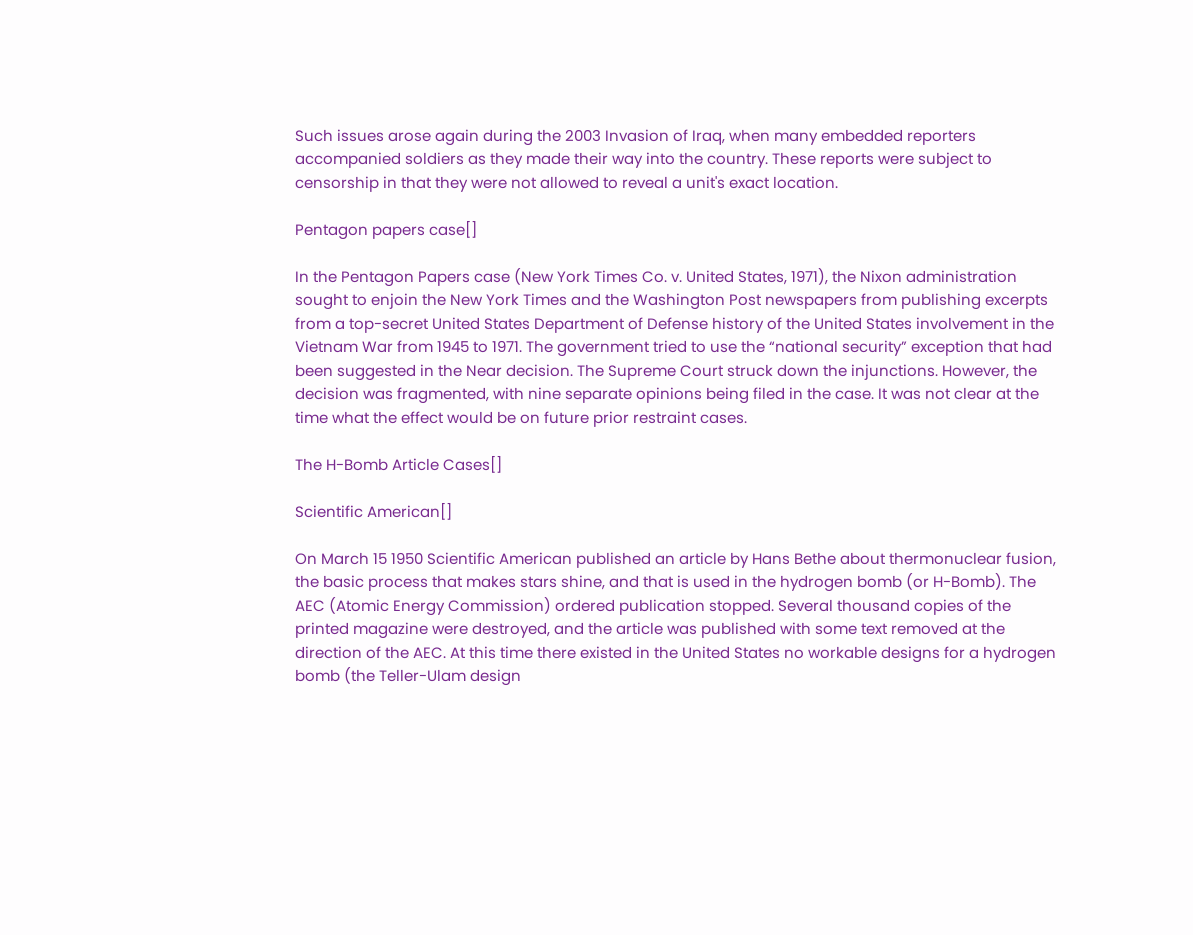Such issues arose again during the 2003 Invasion of Iraq, when many embedded reporters accompanied soldiers as they made their way into the country. These reports were subject to censorship in that they were not allowed to reveal a unit's exact location.

Pentagon papers case[]

In the Pentagon Papers case (New York Times Co. v. United States, 1971), the Nixon administration sought to enjoin the New York Times and the Washington Post newspapers from publishing excerpts from a top-secret United States Department of Defense history of the United States involvement in the Vietnam War from 1945 to 1971. The government tried to use the “national security” exception that had been suggested in the Near decision. The Supreme Court struck down the injunctions. However, the decision was fragmented, with nine separate opinions being filed in the case. It was not clear at the time what the effect would be on future prior restraint cases.

The H-Bomb Article Cases[]

Scientific American[]

On March 15 1950 Scientific American published an article by Hans Bethe about thermonuclear fusion, the basic process that makes stars shine, and that is used in the hydrogen bomb (or H-Bomb). The AEC (Atomic Energy Commission) ordered publication stopped. Several thousand copies of the printed magazine were destroyed, and the article was published with some text removed at the direction of the AEC. At this time there existed in the United States no workable designs for a hydrogen bomb (the Teller-Ulam design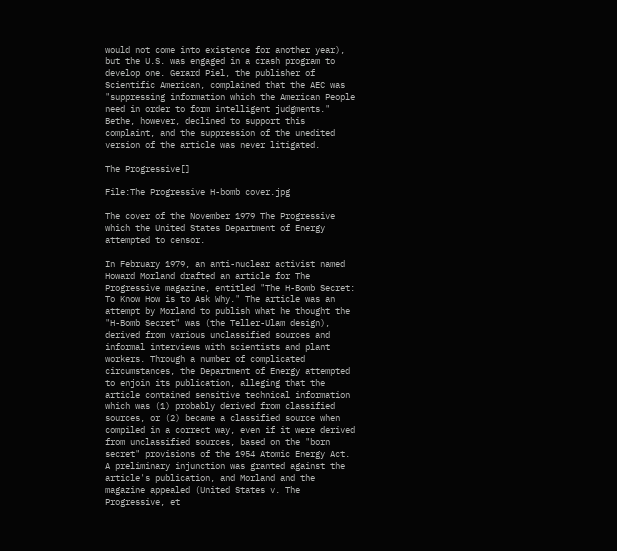would not come into existence for another year), but the U.S. was engaged in a crash program to develop one. Gerard Piel, the publisher of Scientific American, complained that the AEC was "suppressing information which the American People need in order to form intelligent judgments." Bethe, however, declined to support this complaint, and the suppression of the unedited version of the article was never litigated.

The Progressive[]

File:The Progressive H-bomb cover.jpg

The cover of the November 1979 The Progressive which the United States Department of Energy attempted to censor.

In February 1979, an anti-nuclear activist named Howard Morland drafted an article for The Progressive magazine, entitled "The H-Bomb Secret: To Know How is to Ask Why." The article was an attempt by Morland to publish what he thought the "H-Bomb Secret" was (the Teller-Ulam design), derived from various unclassified sources and informal interviews with scientists and plant workers. Through a number of complicated circumstances, the Department of Energy attempted to enjoin its publication, alleging that the article contained sensitive technical information which was (1) probably derived from classified sources, or (2) became a classified source when compiled in a correct way, even if it were derived from unclassified sources, based on the "born secret" provisions of the 1954 Atomic Energy Act. A preliminary injunction was granted against the article's publication, and Morland and the magazine appealed (United States v. The Progressive, et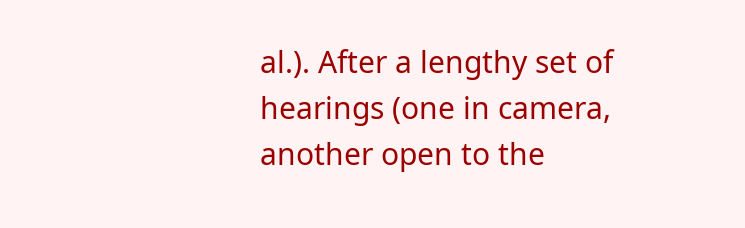al.). After a lengthy set of hearings (one in camera, another open to the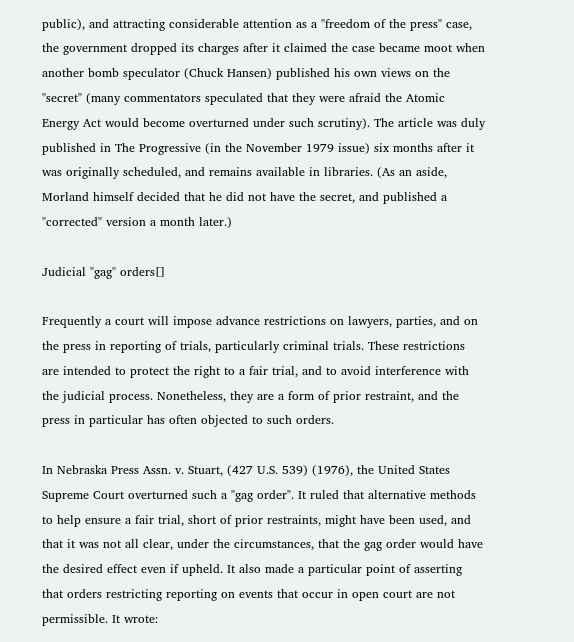public), and attracting considerable attention as a "freedom of the press" case, the government dropped its charges after it claimed the case became moot when another bomb speculator (Chuck Hansen) published his own views on the "secret" (many commentators speculated that they were afraid the Atomic Energy Act would become overturned under such scrutiny). The article was duly published in The Progressive (in the November 1979 issue) six months after it was originally scheduled, and remains available in libraries. (As an aside, Morland himself decided that he did not have the secret, and published a "corrected" version a month later.)

Judicial "gag" orders[]

Frequently a court will impose advance restrictions on lawyers, parties, and on the press in reporting of trials, particularly criminal trials. These restrictions are intended to protect the right to a fair trial, and to avoid interference with the judicial process. Nonetheless, they are a form of prior restraint, and the press in particular has often objected to such orders.

In Nebraska Press Assn. v. Stuart, (427 U.S. 539) (1976), the United States Supreme Court overturned such a "gag order". It ruled that alternative methods to help ensure a fair trial, short of prior restraints, might have been used, and that it was not all clear, under the circumstances, that the gag order would have the desired effect even if upheld. It also made a particular point of asserting that orders restricting reporting on events that occur in open court are not permissible. It wrote: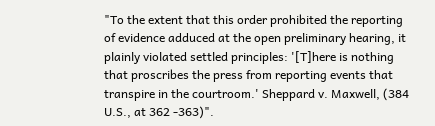"To the extent that this order prohibited the reporting of evidence adduced at the open preliminary hearing, it plainly violated settled principles: '[T]here is nothing that proscribes the press from reporting events that transpire in the courtroom.' Sheppard v. Maxwell, (384 U.S., at 362 -363)".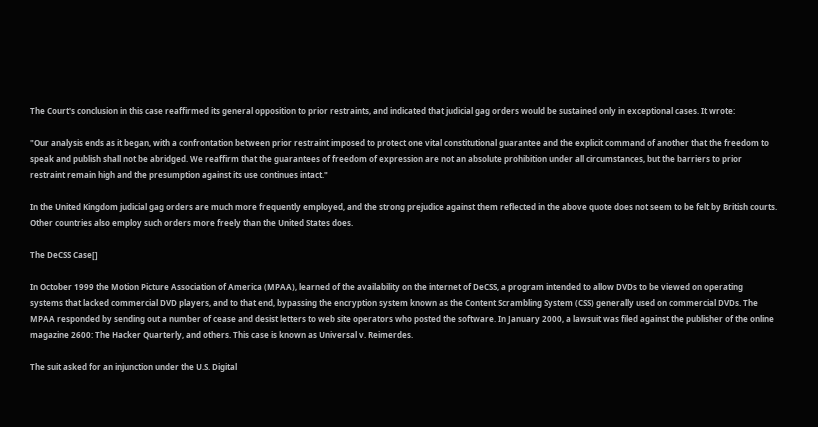The Court's conclusion in this case reaffirmed its general opposition to prior restraints, and indicated that judicial gag orders would be sustained only in exceptional cases. It wrote:

"Our analysis ends as it began, with a confrontation between prior restraint imposed to protect one vital constitutional guarantee and the explicit command of another that the freedom to speak and publish shall not be abridged. We reaffirm that the guarantees of freedom of expression are not an absolute prohibition under all circumstances, but the barriers to prior restraint remain high and the presumption against its use continues intact."

In the United Kingdom judicial gag orders are much more frequently employed, and the strong prejudice against them reflected in the above quote does not seem to be felt by British courts. Other countries also employ such orders more freely than the United States does.

The DeCSS Case[]

In October 1999 the Motion Picture Association of America (MPAA), learned of the availability on the internet of DeCSS, a program intended to allow DVDs to be viewed on operating systems that lacked commercial DVD players, and to that end, bypassing the encryption system known as the Content Scrambling System (CSS) generally used on commercial DVDs. The MPAA responded by sending out a number of cease and desist letters to web site operators who posted the software. In January 2000, a lawsuit was filed against the publisher of the online magazine 2600: The Hacker Quarterly, and others. This case is known as Universal v. Reimerdes.

The suit asked for an injunction under the U.S. Digital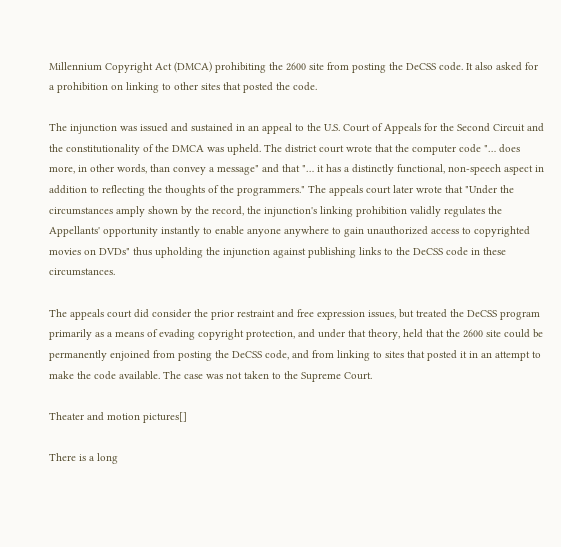Millennium Copyright Act (DMCA) prohibiting the 2600 site from posting the DeCSS code. It also asked for a prohibition on linking to other sites that posted the code.

The injunction was issued and sustained in an appeal to the U.S. Court of Appeals for the Second Circuit and the constitutionality of the DMCA was upheld. The district court wrote that the computer code "… does more, in other words, than convey a message" and that "… it has a distinctly functional, non-speech aspect in addition to reflecting the thoughts of the programmers." The appeals court later wrote that "Under the circumstances amply shown by the record, the injunction's linking prohibition validly regulates the Appellants' opportunity instantly to enable anyone anywhere to gain unauthorized access to copyrighted movies on DVDs" thus upholding the injunction against publishing links to the DeCSS code in these circumstances.

The appeals court did consider the prior restraint and free expression issues, but treated the DeCSS program primarily as a means of evading copyright protection, and under that theory, held that the 2600 site could be permanently enjoined from posting the DeCSS code, and from linking to sites that posted it in an attempt to make the code available. The case was not taken to the Supreme Court.

Theater and motion pictures[]

There is a long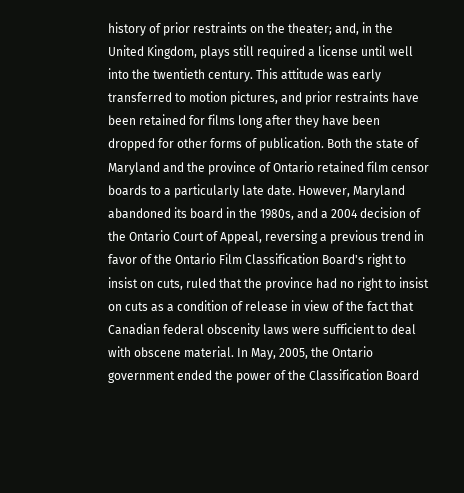history of prior restraints on the theater; and, in the United Kingdom, plays still required a license until well into the twentieth century. This attitude was early transferred to motion pictures, and prior restraints have been retained for films long after they have been dropped for other forms of publication. Both the state of Maryland and the province of Ontario retained film censor boards to a particularly late date. However, Maryland abandoned its board in the 1980s, and a 2004 decision of the Ontario Court of Appeal, reversing a previous trend in favor of the Ontario Film Classification Board's right to insist on cuts, ruled that the province had no right to insist on cuts as a condition of release in view of the fact that Canadian federal obscenity laws were sufficient to deal with obscene material. In May, 2005, the Ontario government ended the power of the Classification Board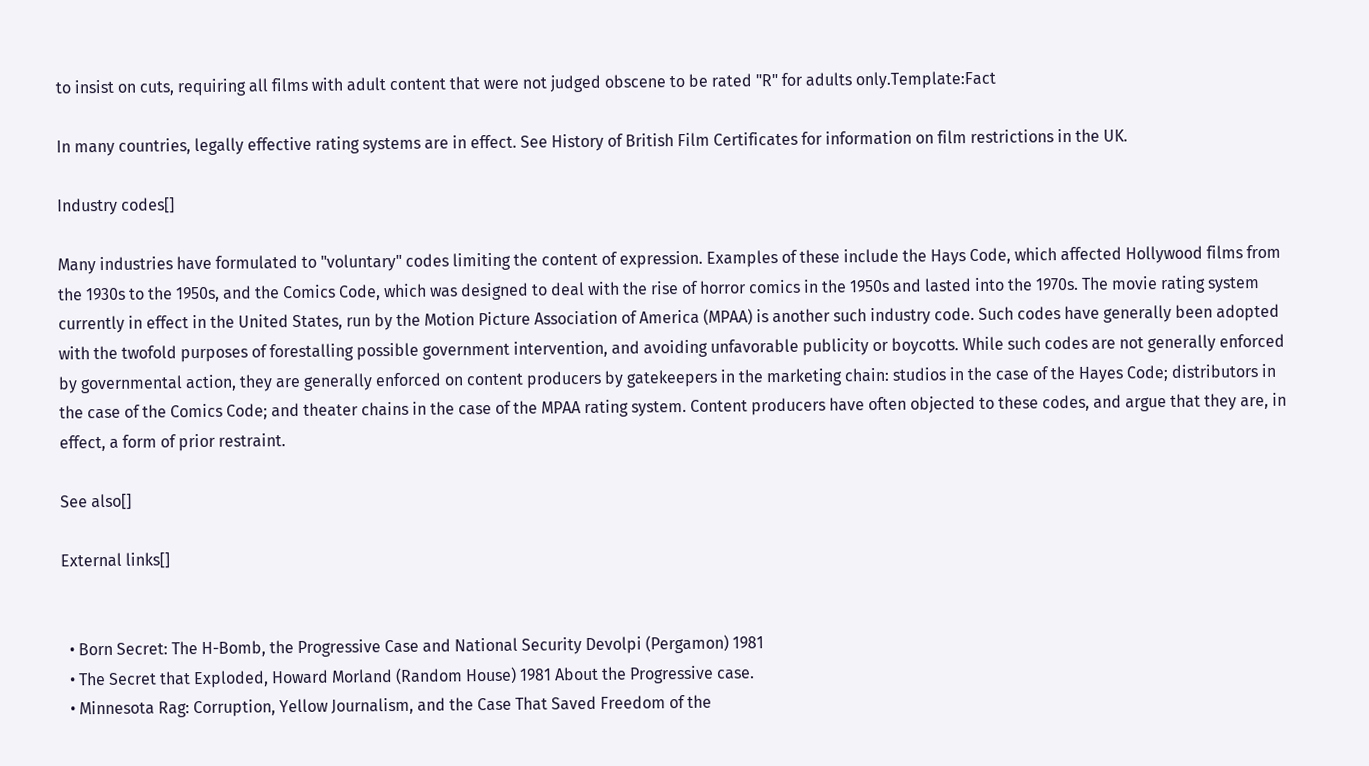to insist on cuts, requiring all films with adult content that were not judged obscene to be rated "R" for adults only.Template:Fact

In many countries, legally effective rating systems are in effect. See History of British Film Certificates for information on film restrictions in the UK.

Industry codes[]

Many industries have formulated to "voluntary" codes limiting the content of expression. Examples of these include the Hays Code, which affected Hollywood films from the 1930s to the 1950s, and the Comics Code, which was designed to deal with the rise of horror comics in the 1950s and lasted into the 1970s. The movie rating system currently in effect in the United States, run by the Motion Picture Association of America (MPAA) is another such industry code. Such codes have generally been adopted with the twofold purposes of forestalling possible government intervention, and avoiding unfavorable publicity or boycotts. While such codes are not generally enforced by governmental action, they are generally enforced on content producers by gatekeepers in the marketing chain: studios in the case of the Hayes Code; distributors in the case of the Comics Code; and theater chains in the case of the MPAA rating system. Content producers have often objected to these codes, and argue that they are, in effect, a form of prior restraint.

See also[]

External links[]


  • Born Secret: The H-Bomb, the Progressive Case and National Security Devolpi (Pergamon) 1981
  • The Secret that Exploded, Howard Morland (Random House) 1981 About the Progressive case.
  • Minnesota Rag: Corruption, Yellow Journalism, and the Case That Saved Freedom of the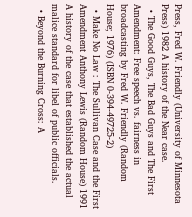Press, Fred W. Friendly (University of Minnesota Press) 1982 A history of the Near case.
  • The Good Guys, The Bad Guys and The First Amendment: Free speech vs. fairness in broadcasting by Fred W. Friendly (Random House; 1976) (ISBN 0-394-49725-2)
  • Make No Law : The Sullivan Case and the First Amendment Anthony Lewis (Random House) 1991 A history of the case that established the actual malice standard for libel of public officials.
  • Beyond the Burning Cross: A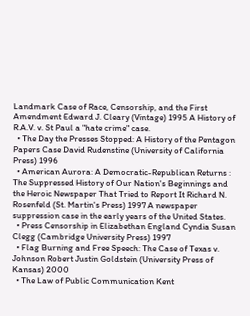Landmark Case of Race, Censorship, and the First Amendment Edward J. Cleary (Vintage) 1995 A History of R.A.V. v. St Paul a "hate crime" case.
  • The Day the Presses Stopped: A History of the Pentagon Papers Case David Rudenstine (University of California Press) 1996
  • American Aurora: A Democratic-Republican Returns : The Suppressed History of Our Nation's Beginnings and the Heroic Newspaper That Tried to Report It Richard N. Rosenfeld (St. Martin's Press) 1997 A newspaper suppression case in the early years of the United States.
  • Press Censorship in Elizabethan England Cyndia Susan Clegg (Cambridge University Press) 1997
  • Flag Burning and Free Speech: The Case of Texas v. Johnson Robert Justin Goldstein (University Press of Kansas) 2000
  • The Law of Public Communication Kent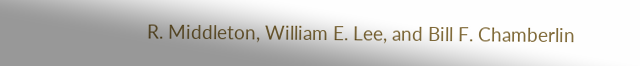R. Middleton, William E. Lee, and Bill F. Chamberlin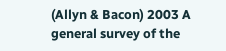(Allyn & Bacon) 2003 A general survey of the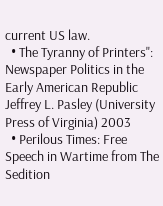current US law.
  • The Tyranny of Printers": Newspaper Politics in the Early American Republic Jeffrey L. Pasley (University Press of Virginia) 2003
  • Perilous Times: Free Speech in Wartime from The Sedition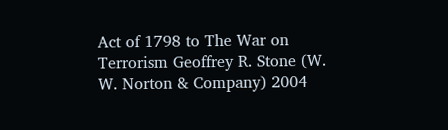Act of 1798 to The War on Terrorism Geoffrey R. Stone (W. W. Norton & Company) 2004